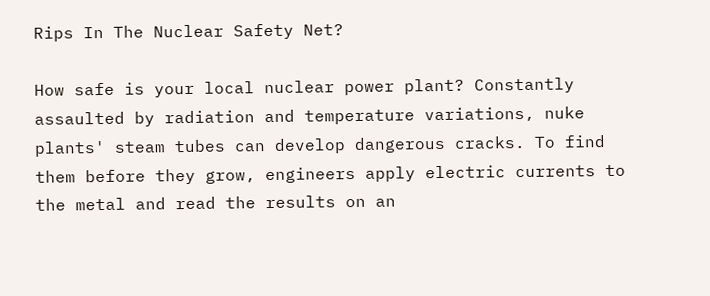Rips In The Nuclear Safety Net?

How safe is your local nuclear power plant? Constantly assaulted by radiation and temperature variations, nuke plants' steam tubes can develop dangerous cracks. To find them before they grow, engineers apply electric currents to the metal and read the results on an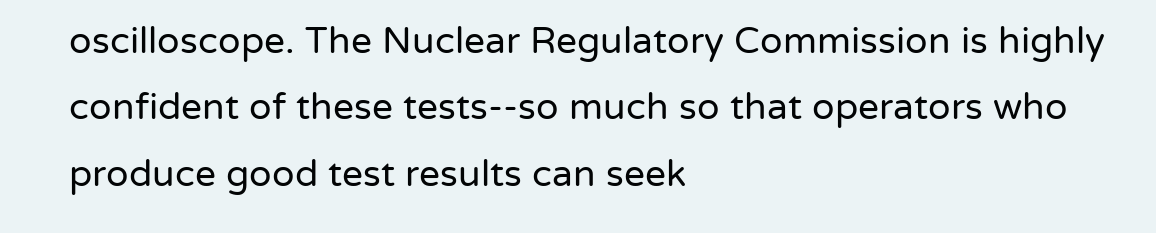oscilloscope. The Nuclear Regulatory Commission is highly confident of these tests--so much so that operators who produce good test results can seek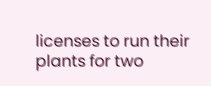licenses to run their plants for two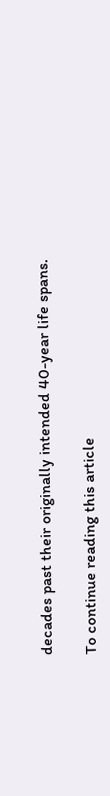decades past their originally intended 40-year life spans.

To continue reading this article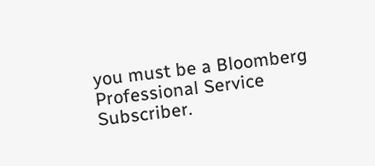you must be a Bloomberg Professional Service Subscriber.